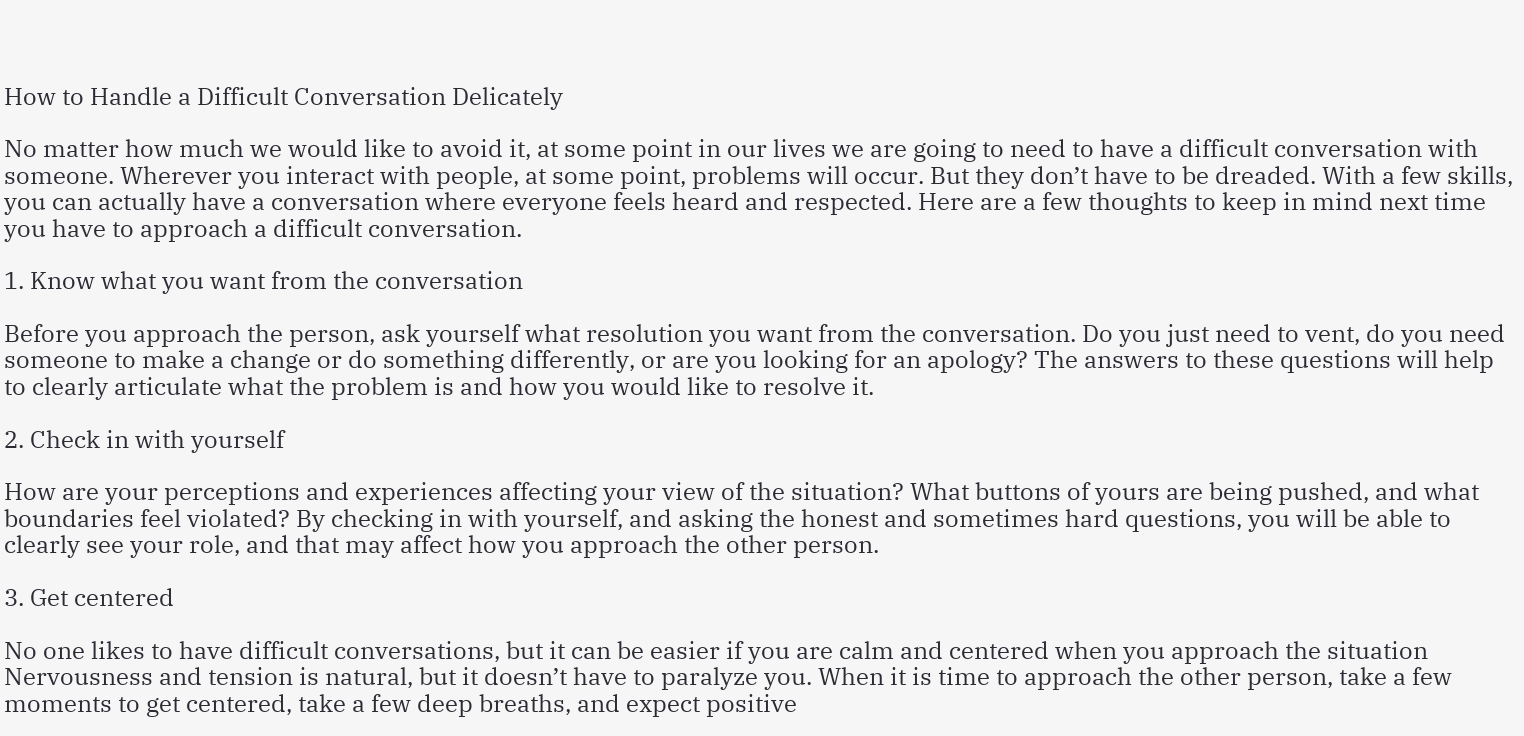How to Handle a Difficult Conversation Delicately

No matter how much we would like to avoid it, at some point in our lives we are going to need to have a difficult conversation with someone. Wherever you interact with people, at some point, problems will occur. But they don’t have to be dreaded. With a few skills, you can actually have a conversation where everyone feels heard and respected. Here are a few thoughts to keep in mind next time you have to approach a difficult conversation.

1. Know what you want from the conversation

Before you approach the person, ask yourself what resolution you want from the conversation. Do you just need to vent, do you need someone to make a change or do something differently, or are you looking for an apology? The answers to these questions will help to clearly articulate what the problem is and how you would like to resolve it.

2. Check in with yourself

How are your perceptions and experiences affecting your view of the situation? What buttons of yours are being pushed, and what boundaries feel violated? By checking in with yourself, and asking the honest and sometimes hard questions, you will be able to clearly see your role, and that may affect how you approach the other person.

3. Get centered

No one likes to have difficult conversations, but it can be easier if you are calm and centered when you approach the situation Nervousness and tension is natural, but it doesn’t have to paralyze you. When it is time to approach the other person, take a few moments to get centered, take a few deep breaths, and expect positive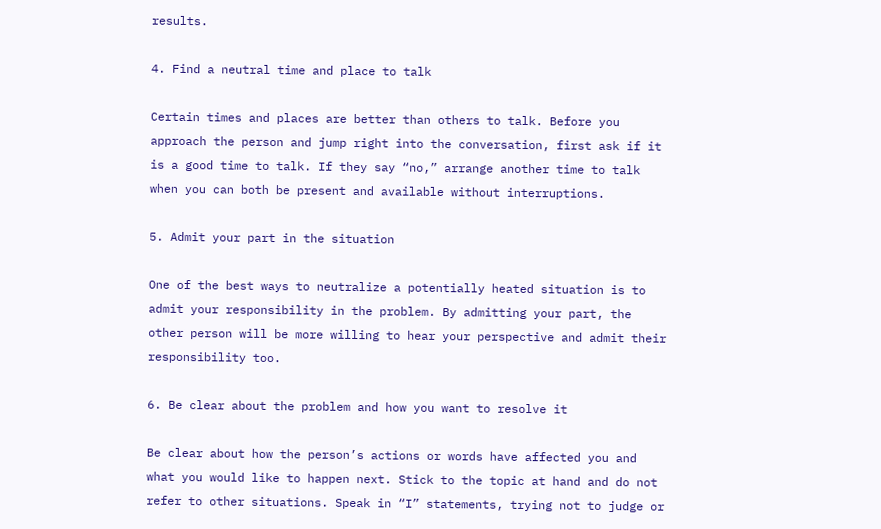results.

4. Find a neutral time and place to talk

Certain times and places are better than others to talk. Before you approach the person and jump right into the conversation, first ask if it is a good time to talk. If they say “no,” arrange another time to talk when you can both be present and available without interruptions.

5. Admit your part in the situation

One of the best ways to neutralize a potentially heated situation is to admit your responsibility in the problem. By admitting your part, the other person will be more willing to hear your perspective and admit their responsibility too.

6. Be clear about the problem and how you want to resolve it

Be clear about how the person’s actions or words have affected you and what you would like to happen next. Stick to the topic at hand and do not refer to other situations. Speak in “I” statements, trying not to judge or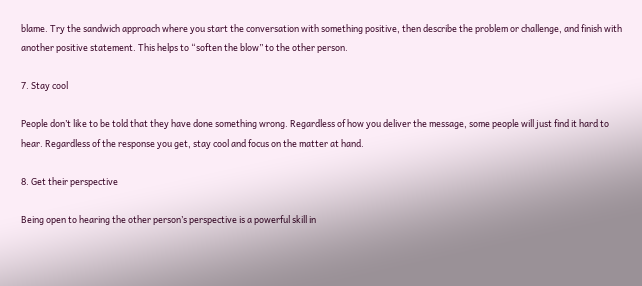blame. Try the sandwich approach where you start the conversation with something positive, then describe the problem or challenge, and finish with another positive statement. This helps to “soften the blow” to the other person.

7. Stay cool

People don’t like to be told that they have done something wrong. Regardless of how you deliver the message, some people will just find it hard to hear. Regardless of the response you get, stay cool and focus on the matter at hand.

8. Get their perspective

Being open to hearing the other person’s perspective is a powerful skill in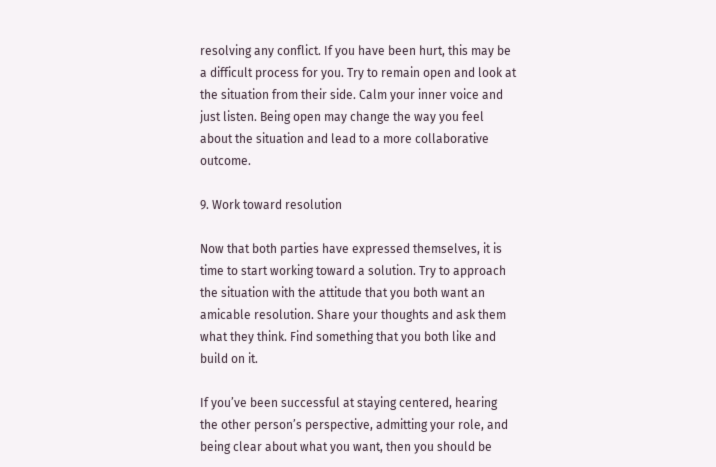resolving any conflict. If you have been hurt, this may be a difficult process for you. Try to remain open and look at the situation from their side. Calm your inner voice and just listen. Being open may change the way you feel about the situation and lead to a more collaborative outcome.

9. Work toward resolution

Now that both parties have expressed themselves, it is time to start working toward a solution. Try to approach the situation with the attitude that you both want an amicable resolution. Share your thoughts and ask them what they think. Find something that you both like and build on it.

If you’ve been successful at staying centered, hearing the other person’s perspective, admitting your role, and being clear about what you want, then you should be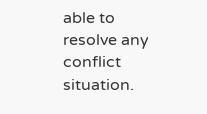able to resolve any conflict situation.